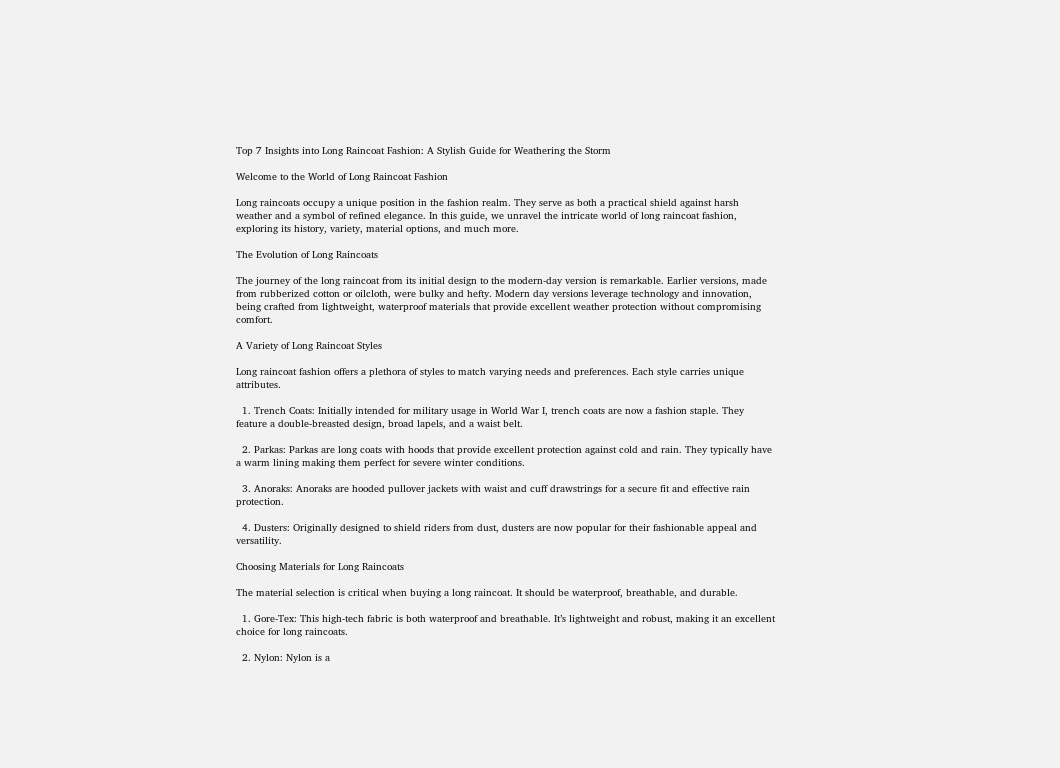Top 7 Insights into Long Raincoat Fashion: A Stylish Guide for Weathering the Storm

Welcome to the World of Long Raincoat Fashion

Long raincoats occupy a unique position in the fashion realm. They serve as both a practical shield against harsh weather and a symbol of refined elegance. In this guide, we unravel the intricate world of long raincoat fashion, exploring its history, variety, material options, and much more.

The Evolution of Long Raincoats

The journey of the long raincoat from its initial design to the modern-day version is remarkable. Earlier versions, made from rubberized cotton or oilcloth, were bulky and hefty. Modern day versions leverage technology and innovation, being crafted from lightweight, waterproof materials that provide excellent weather protection without compromising comfort.

A Variety of Long Raincoat Styles

Long raincoat fashion offers a plethora of styles to match varying needs and preferences. Each style carries unique attributes.

  1. Trench Coats: Initially intended for military usage in World War I, trench coats are now a fashion staple. They feature a double-breasted design, broad lapels, and a waist belt.

  2. Parkas: Parkas are long coats with hoods that provide excellent protection against cold and rain. They typically have a warm lining making them perfect for severe winter conditions.

  3. Anoraks: Anoraks are hooded pullover jackets with waist and cuff drawstrings for a secure fit and effective rain protection.

  4. Dusters: Originally designed to shield riders from dust, dusters are now popular for their fashionable appeal and versatility.

Choosing Materials for Long Raincoats

The material selection is critical when buying a long raincoat. It should be waterproof, breathable, and durable.

  1. Gore-Tex: This high-tech fabric is both waterproof and breathable. It’s lightweight and robust, making it an excellent choice for long raincoats.

  2. Nylon: Nylon is a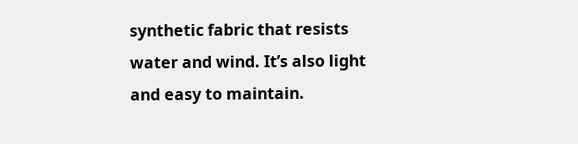synthetic fabric that resists water and wind. It’s also light and easy to maintain.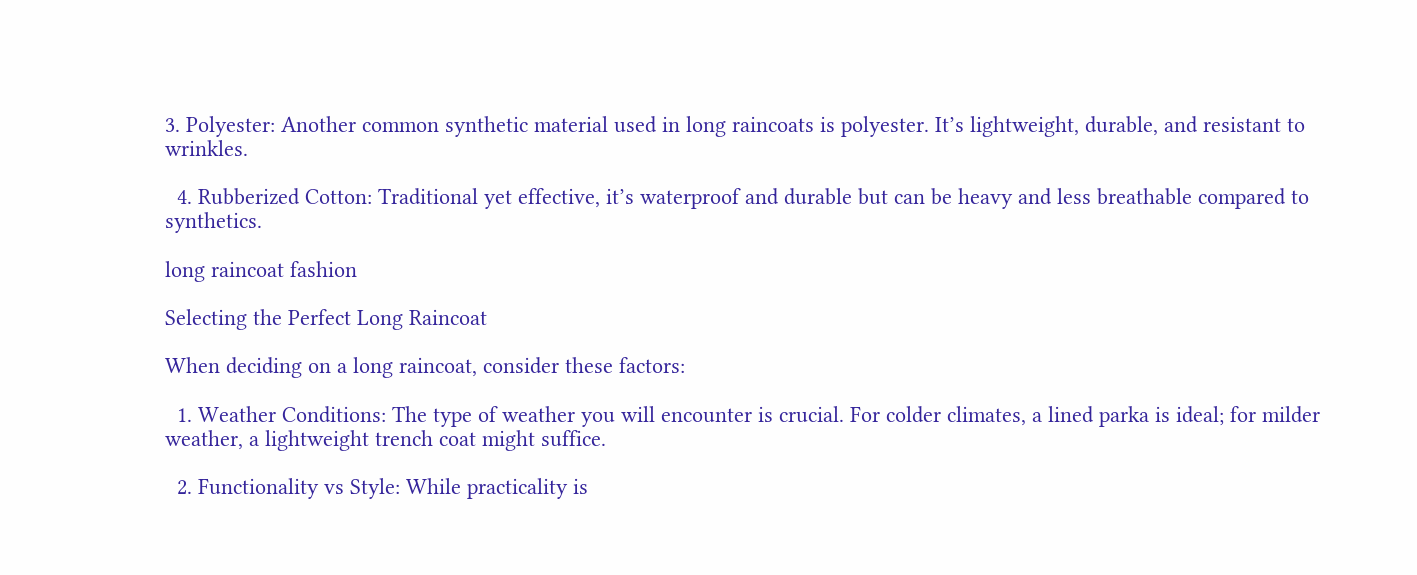3. Polyester: Another common synthetic material used in long raincoats is polyester. It’s lightweight, durable, and resistant to wrinkles.

  4. Rubberized Cotton: Traditional yet effective, it’s waterproof and durable but can be heavy and less breathable compared to synthetics.

long raincoat fashion

Selecting the Perfect Long Raincoat

When deciding on a long raincoat, consider these factors:

  1. Weather Conditions: The type of weather you will encounter is crucial. For colder climates, a lined parka is ideal; for milder weather, a lightweight trench coat might suffice.

  2. Functionality vs Style: While practicality is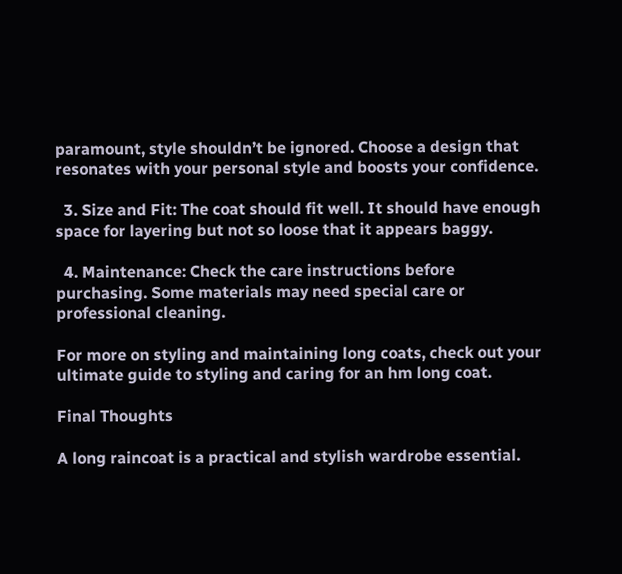paramount, style shouldn’t be ignored. Choose a design that resonates with your personal style and boosts your confidence.

  3. Size and Fit: The coat should fit well. It should have enough space for layering but not so loose that it appears baggy.

  4. Maintenance: Check the care instructions before purchasing. Some materials may need special care or professional cleaning.

For more on styling and maintaining long coats, check out your ultimate guide to styling and caring for an hm long coat.

Final Thoughts

A long raincoat is a practical and stylish wardrobe essential.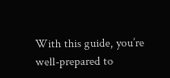With this guide, you’re well-prepared to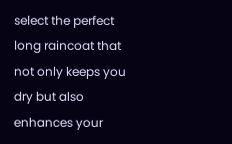select the perfect long raincoat that not only keeps you dry but also enhances your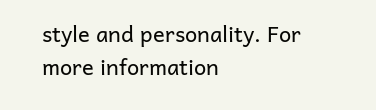style and personality. For more information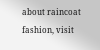about raincoat fashion, visit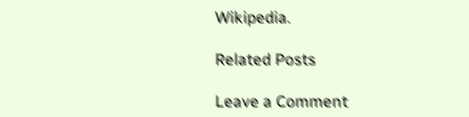Wikipedia.

Related Posts

Leave a Comment